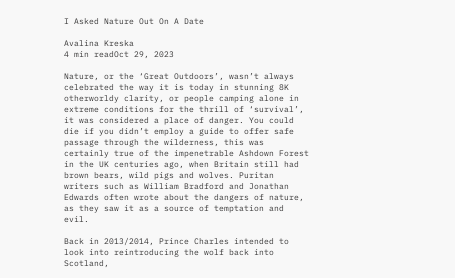I Asked Nature Out On A Date

Avalina Kreska
4 min readOct 29, 2023

Nature, or the ‘Great Outdoors’, wasn’t always celebrated the way it is today in stunning 8K otherworldy clarity, or people camping alone in extreme conditions for the thrill of ‘survival’, it was considered a place of danger. You could die if you didn’t employ a guide to offer safe passage through the wilderness, this was certainly true of the impenetrable Ashdown Forest in the UK centuries ago, when Britain still had brown bears, wild pigs and wolves. Puritan writers such as William Bradford and Jonathan Edwards often wrote about the dangers of nature, as they saw it as a source of temptation and evil.

Back in 2013/2014, Prince Charles intended to look into reintroducing the wolf back into Scotland,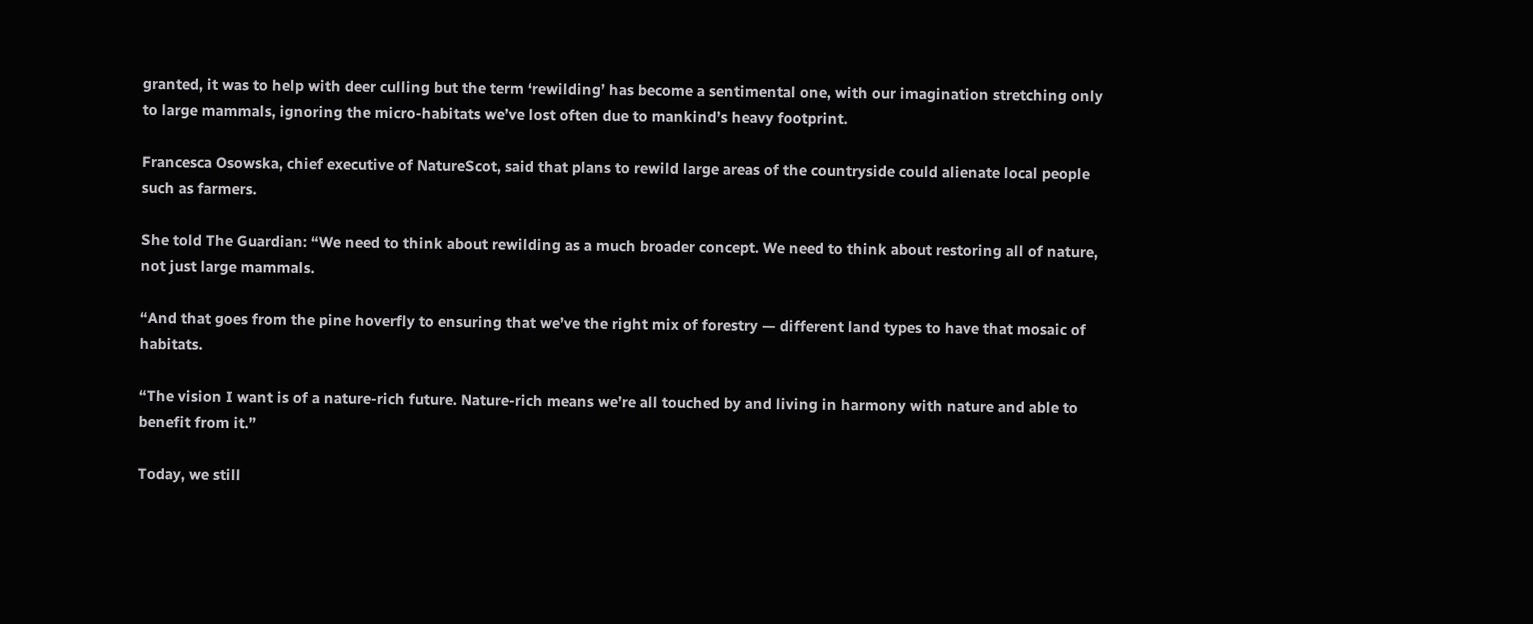granted, it was to help with deer culling but the term ‘rewilding’ has become a sentimental one, with our imagination stretching only to large mammals, ignoring the micro-habitats we’ve lost often due to mankind’s heavy footprint.

Francesca Osowska, chief executive of NatureScot, said that plans to rewild large areas of the countryside could alienate local people such as farmers.

She told The Guardian: “We need to think about rewilding as a much broader concept. We need to think about restoring all of nature, not just large mammals.

“And that goes from the pine hoverfly to ensuring that we’ve the right mix of forestry — different land types to have that mosaic of habitats.

“The vision I want is of a nature-rich future. Nature-rich means we’re all touched by and living in harmony with nature and able to benefit from it.”

Today, we still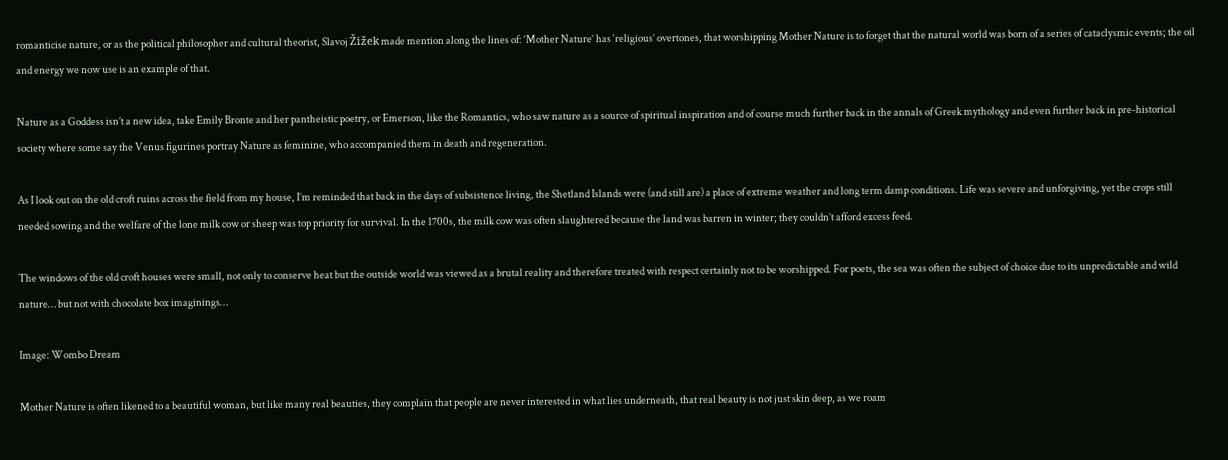romanticise nature, or as the political philosopher and cultural theorist, Slavoj Žižek made mention along the lines of: ‘Mother Nature’ has ‘religious’ overtones, that worshipping Mother Nature is to forget that the natural world was born of a series of cataclysmic events; the oil and energy we now use is an example of that.

Nature as a Goddess isn’t a new idea, take Emily Bronte and her pantheistic poetry, or Emerson, like the Romantics, who saw nature as a source of spiritual inspiration and of course much further back in the annals of Greek mythology and even further back in pre-historical society where some say the Venus figurines portray Nature as feminine, who accompanied them in death and regeneration.

As I look out on the old croft ruins across the field from my house, I’m reminded that back in the days of subsistence living, the Shetland Islands were (and still are) a place of extreme weather and long term damp conditions. Life was severe and unforgiving, yet the crops still needed sowing and the welfare of the lone milk cow or sheep was top priority for survival. In the 1700s, the milk cow was often slaughtered because the land was barren in winter; they couldn’t afford excess feed.

The windows of the old croft houses were small, not only to conserve heat but the outside world was viewed as a brutal reality and therefore treated with respect certainly not to be worshipped. For poets, the sea was often the subject of choice due to its unpredictable and wild nature… but not with chocolate box imaginings…

Image: Wombo Dream

Mother Nature is often likened to a beautiful woman, but like many real beauties, they complain that people are never interested in what lies underneath, that real beauty is not just skin deep, as we roam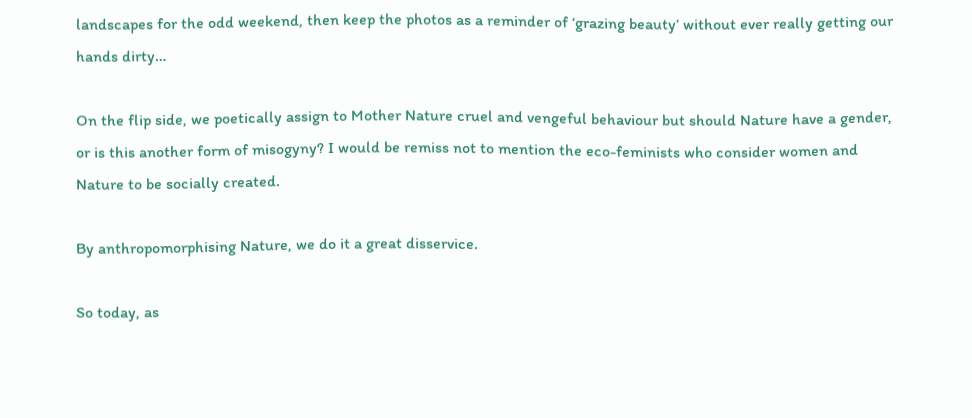landscapes for the odd weekend, then keep the photos as a reminder of ‘grazing beauty’ without ever really getting our hands dirty…

On the flip side, we poetically assign to Mother Nature cruel and vengeful behaviour but should Nature have a gender, or is this another form of misogyny? I would be remiss not to mention the eco-feminists who consider women and Nature to be socially created.

By anthropomorphising Nature, we do it a great disservice.

So today, as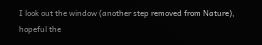I look out the window (another step removed from Nature), hopeful the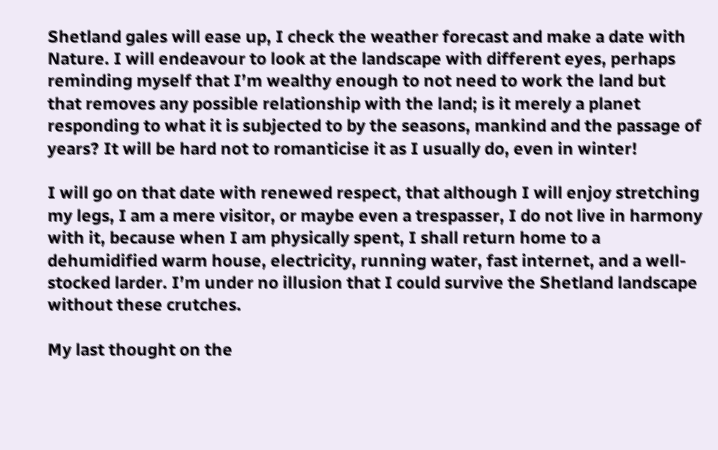Shetland gales will ease up, I check the weather forecast and make a date with Nature. I will endeavour to look at the landscape with different eyes, perhaps reminding myself that I’m wealthy enough to not need to work the land but that removes any possible relationship with the land; is it merely a planet responding to what it is subjected to by the seasons, mankind and the passage of years? It will be hard not to romanticise it as I usually do, even in winter!

I will go on that date with renewed respect, that although I will enjoy stretching my legs, I am a mere visitor, or maybe even a trespasser, I do not live in harmony with it, because when I am physically spent, I shall return home to a dehumidified warm house, electricity, running water, fast internet, and a well-stocked larder. I’m under no illusion that I could survive the Shetland landscape without these crutches.

My last thought on the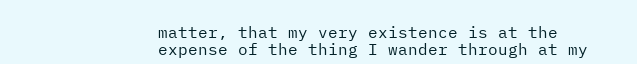matter, that my very existence is at the expense of the thing I wander through at my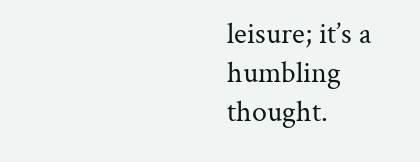leisure; it’s a humbling thought.